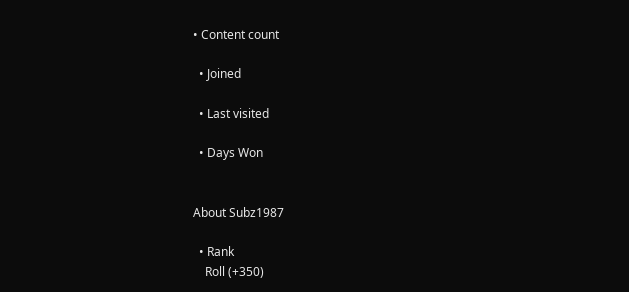• Content count

  • Joined

  • Last visited

  • Days Won


About Subz1987

  • Rank
    Roll (+350)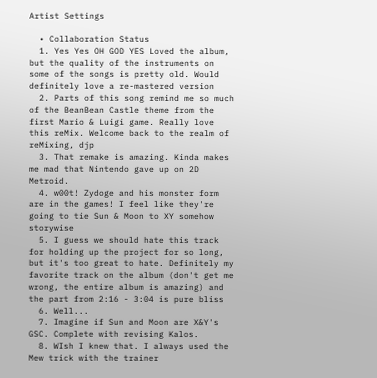Artist Settings

  • Collaboration Status
  1. Yes Yes OH GOD YES Loved the album, but the quality of the instruments on some of the songs is pretty old. Would definitely love a re-mastered version
  2. Parts of this song remind me so much of the BeanBean Castle theme from the first Mario & Luigi game. Really love this reMix. Welcome back to the realm of reMixing, djp
  3. That remake is amazing. Kinda makes me mad that Nintendo gave up on 2D Metroid.
  4. w00t! Zydoge and his monster form are in the games! I feel like they're going to tie Sun & Moon to XY somehow storywise
  5. I guess we should hate this track for holding up the project for so long, but it's too great to hate. Definitely my favorite track on the album (don't get me wrong, the entire album is amazing) and the part from 2:16 - 3:04 is pure bliss
  6. Well...
  7. Imagine if Sun and Moon are X&Y's GSC. Complete with revising Kalos.
  8. WIsh I knew that. I always used the Mew trick with the trainer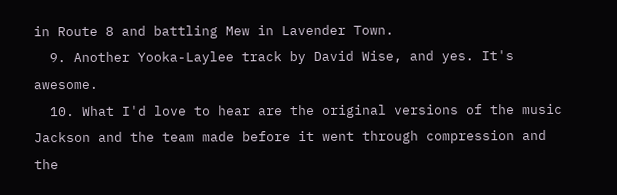in Route 8 and battling Mew in Lavender Town.
  9. Another Yooka-Laylee track by David Wise, and yes. It's awesome.
  10. What I'd love to hear are the original versions of the music Jackson and the team made before it went through compression and the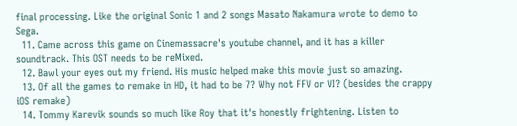final processing. Like the original Sonic 1 and 2 songs Masato Nakamura wrote to demo to Sega.
  11. Came across this game on Cinemassacre's youtube channel, and it has a killer soundtrack. This OST needs to be reMixed.
  12. Bawl your eyes out my friend. His music helped make this movie just so amazing.
  13. Of all the games to remake in HD, it had to be 7? Why not FFV or VI? (besides the crappy iOS remake)
  14. Tommy Karevik sounds so much like Roy that it's honestly frightening. Listen to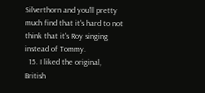Silverthorn and you'll pretty much find that it's hard to not think that it's Roy singing instead of Tommy.
  15. I liked the original, British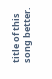title of this song better.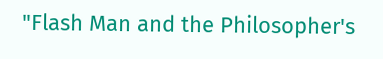"Flash Man and the Philosopher's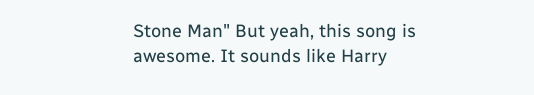Stone Man" But yeah, this song is awesome. It sounds like Harry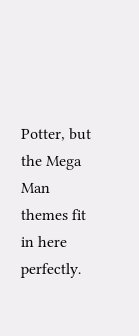Potter, but the Mega Man themes fit in here perfectly.